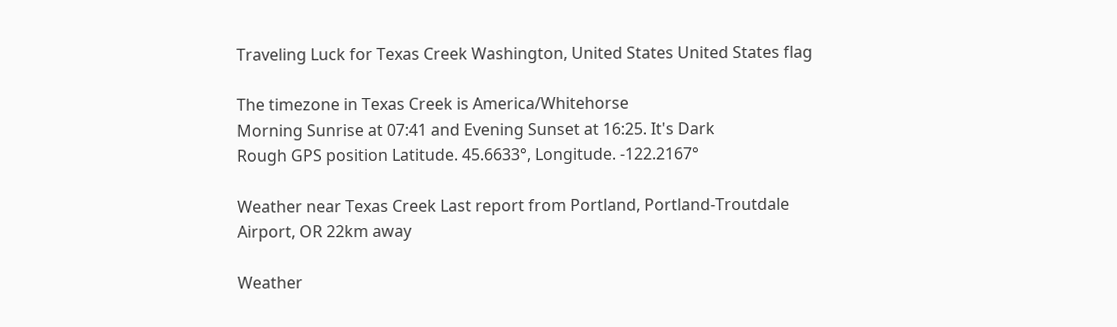Traveling Luck for Texas Creek Washington, United States United States flag

The timezone in Texas Creek is America/Whitehorse
Morning Sunrise at 07:41 and Evening Sunset at 16:25. It's Dark
Rough GPS position Latitude. 45.6633°, Longitude. -122.2167°

Weather near Texas Creek Last report from Portland, Portland-Troutdale Airport, OR 22km away

Weather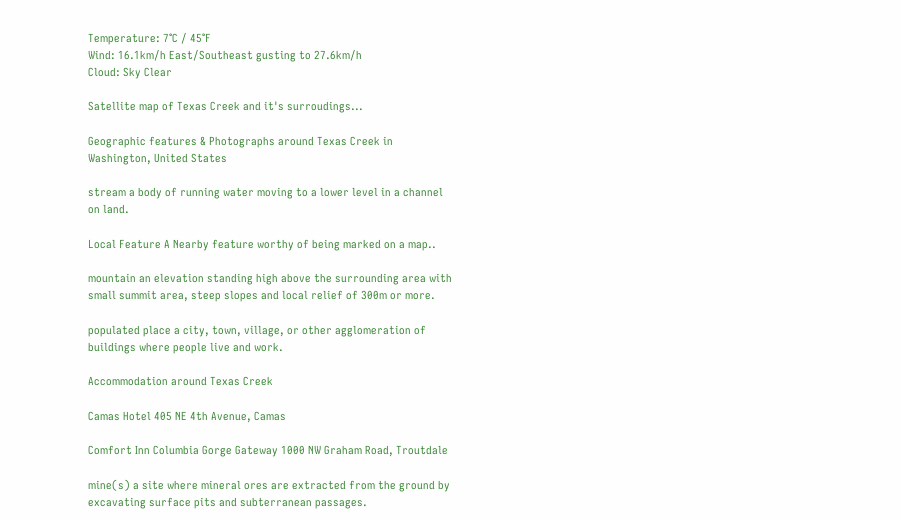Temperature: 7°C / 45°F
Wind: 16.1km/h East/Southeast gusting to 27.6km/h
Cloud: Sky Clear

Satellite map of Texas Creek and it's surroudings...

Geographic features & Photographs around Texas Creek in Washington, United States

stream a body of running water moving to a lower level in a channel on land.

Local Feature A Nearby feature worthy of being marked on a map..

mountain an elevation standing high above the surrounding area with small summit area, steep slopes and local relief of 300m or more.

populated place a city, town, village, or other agglomeration of buildings where people live and work.

Accommodation around Texas Creek

Camas Hotel 405 NE 4th Avenue, Camas

Comfort Inn Columbia Gorge Gateway 1000 NW Graham Road, Troutdale

mine(s) a site where mineral ores are extracted from the ground by excavating surface pits and subterranean passages.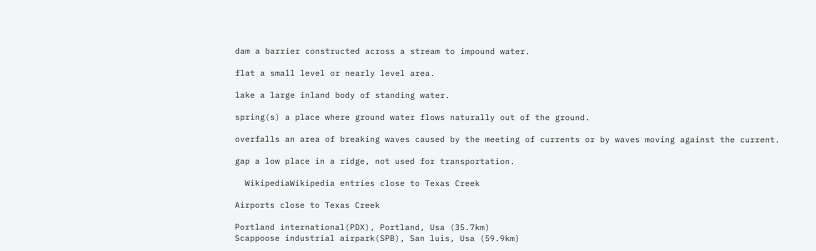dam a barrier constructed across a stream to impound water.

flat a small level or nearly level area.

lake a large inland body of standing water.

spring(s) a place where ground water flows naturally out of the ground.

overfalls an area of breaking waves caused by the meeting of currents or by waves moving against the current.

gap a low place in a ridge, not used for transportation.

  WikipediaWikipedia entries close to Texas Creek

Airports close to Texas Creek

Portland international(PDX), Portland, Usa (35.7km)
Scappoose industrial airpark(SPB), San luis, Usa (59.9km)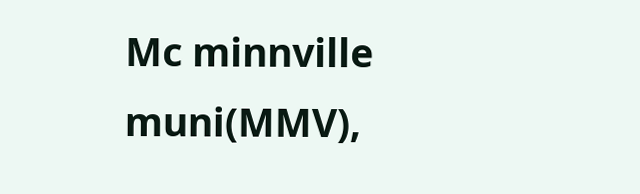Mc minnville muni(MMV),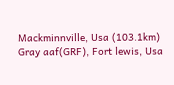Mackminnville, Usa (103.1km)
Gray aaf(GRF), Fort lewis, Usa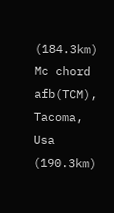(184.3km)
Mc chord afb(TCM), Tacoma, Usa (190.3km)